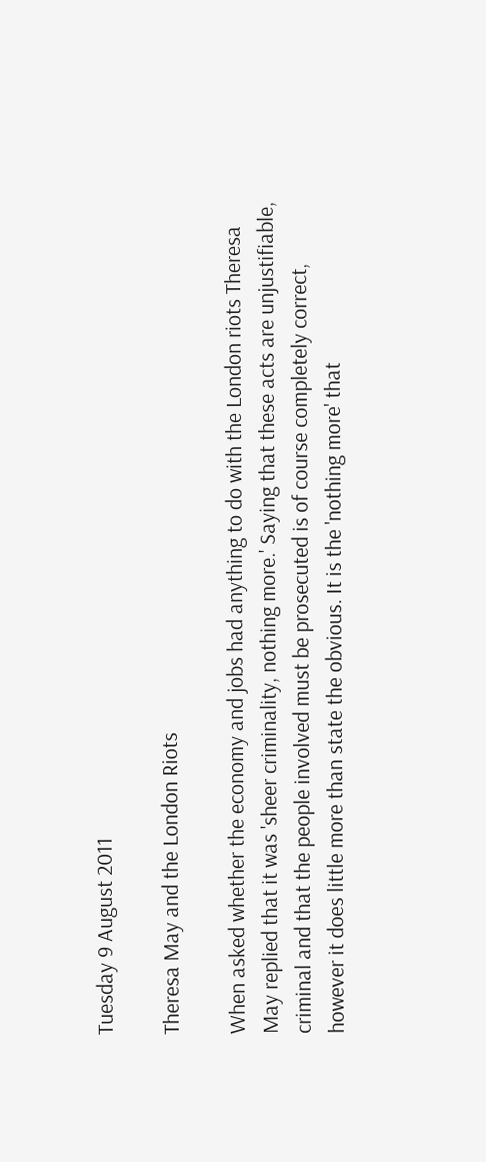Tuesday 9 August 2011

Theresa May and the London Riots

When asked whether the economy and jobs had anything to do with the London riots Theresa May replied that it was 'sheer criminality, nothing more.' Saying that these acts are unjustifiable, criminal and that the people involved must be prosecuted is of course completely correct, however it does little more than state the obvious. It is the 'nothing more' that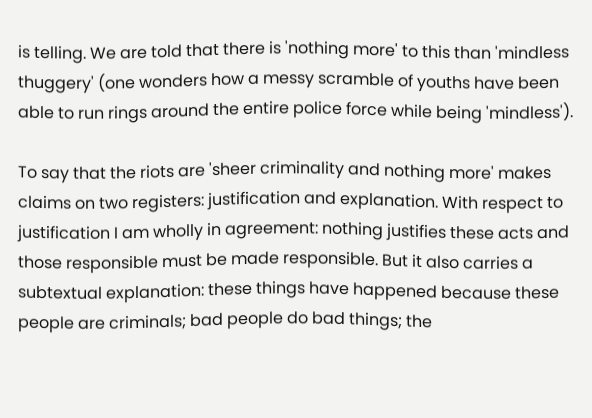is telling. We are told that there is 'nothing more' to this than 'mindless thuggery' (one wonders how a messy scramble of youths have been able to run rings around the entire police force while being 'mindless').

To say that the riots are 'sheer criminality and nothing more' makes claims on two registers: justification and explanation. With respect to justification I am wholly in agreement: nothing justifies these acts and those responsible must be made responsible. But it also carries a subtextual explanation: these things have happened because these people are criminals; bad people do bad things; the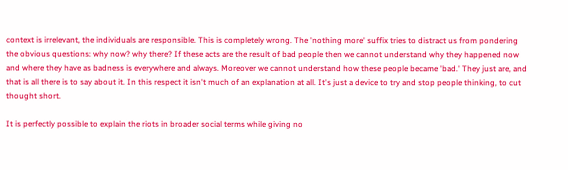context is irrelevant, the individuals are responsible. This is completely wrong. The 'nothing more' suffix tries to distract us from pondering the obvious questions: why now? why there? If these acts are the result of bad people then we cannot understand why they happened now and where they have as badness is everywhere and always. Moreover we cannot understand how these people became 'bad.' They just are, and that is all there is to say about it. In this respect it isn't much of an explanation at all. It's just a device to try and stop people thinking, to cut thought short.

It is perfectly possible to explain the riots in broader social terms while giving no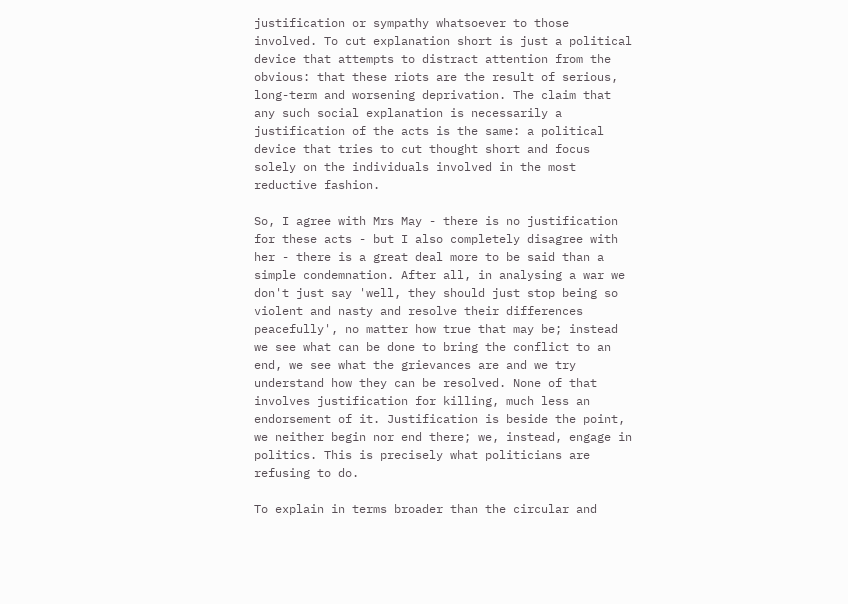justification or sympathy whatsoever to those involved. To cut explanation short is just a political device that attempts to distract attention from the obvious: that these riots are the result of serious, long-term and worsening deprivation. The claim that any such social explanation is necessarily a justification of the acts is the same: a political device that tries to cut thought short and focus solely on the individuals involved in the most reductive fashion.

So, I agree with Mrs May - there is no justification for these acts - but I also completely disagree with her - there is a great deal more to be said than a simple condemnation. After all, in analysing a war we don't just say 'well, they should just stop being so violent and nasty and resolve their differences peacefully', no matter how true that may be; instead we see what can be done to bring the conflict to an end, we see what the grievances are and we try understand how they can be resolved. None of that involves justification for killing, much less an endorsement of it. Justification is beside the point, we neither begin nor end there; we, instead, engage in politics. This is precisely what politicians are refusing to do.

To explain in terms broader than the circular and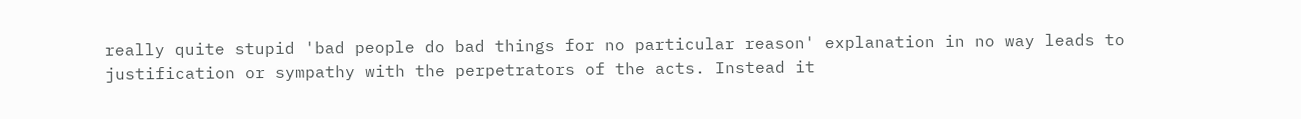really quite stupid 'bad people do bad things for no particular reason' explanation in no way leads to justification or sympathy with the perpetrators of the acts. Instead it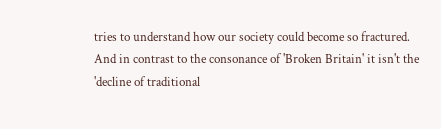tries to understand how our society could become so fractured. And in contrast to the consonance of 'Broken Britain' it isn't the 'decline of traditional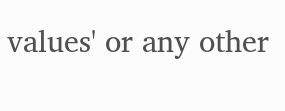values' or any other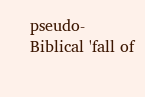pseudo-Biblical 'fall of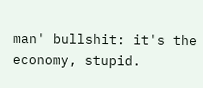man' bullshit: it's the economy, stupid.